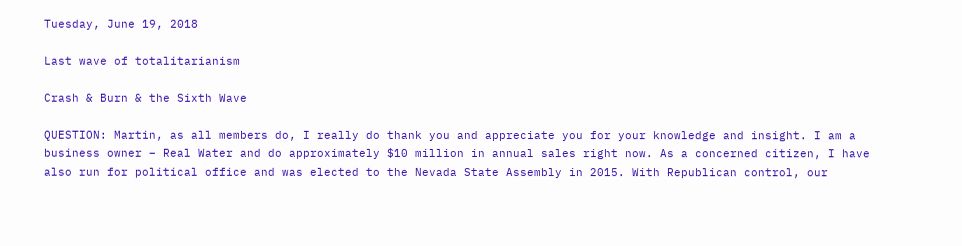Tuesday, June 19, 2018

Last wave of totalitarianism

Crash & Burn & the Sixth Wave

QUESTION: Martin, as all members do, I really do thank you and appreciate you for your knowledge and insight. I am a business owner – Real Water and do approximately $10 million in annual sales right now. As a concerned citizen, I have also run for political office and was elected to the Nevada State Assembly in 2015. With Republican control, our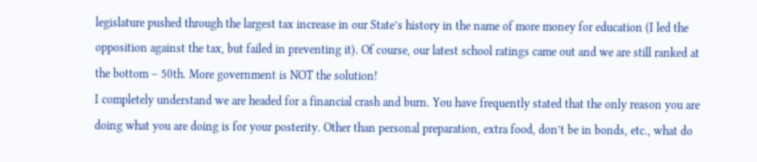legislature pushed through the largest tax increase in our State’s history in the name of more money for education (I led the opposition against the tax, but failed in preventing it). Of course, our latest school ratings came out and we are still ranked at the bottom – 50th. More government is NOT the solution!
I completely understand we are headed for a financial crash and burn. You have frequently stated that the only reason you are doing what you are doing is for your posterity. Other than personal preparation, extra food, don’t be in bonds, etc., what do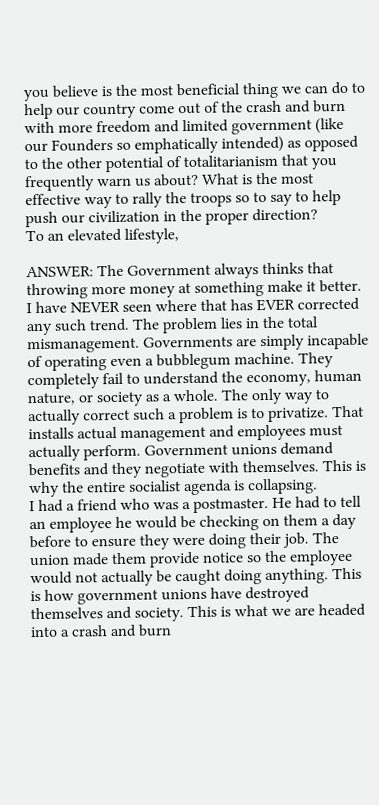you believe is the most beneficial thing we can do to help our country come out of the crash and burn with more freedom and limited government (like our Founders so emphatically intended) as opposed to the other potential of totalitarianism that you frequently warn us about? What is the most effective way to rally the troops so to say to help push our civilization in the proper direction?
To an elevated lifestyle,

ANSWER: The Government always thinks that throwing more money at something make it better. I have NEVER seen where that has EVER corrected any such trend. The problem lies in the total mismanagement. Governments are simply incapable of operating even a bubblegum machine. They completely fail to understand the economy, human nature, or society as a whole. The only way to actually correct such a problem is to privatize. That installs actual management and employees must actually perform. Government unions demand benefits and they negotiate with themselves. This is why the entire socialist agenda is collapsing.
I had a friend who was a postmaster. He had to tell an employee he would be checking on them a day before to ensure they were doing their job. The union made them provide notice so the employee would not actually be caught doing anything. This is how government unions have destroyed themselves and society. This is what we are headed into a crash and burn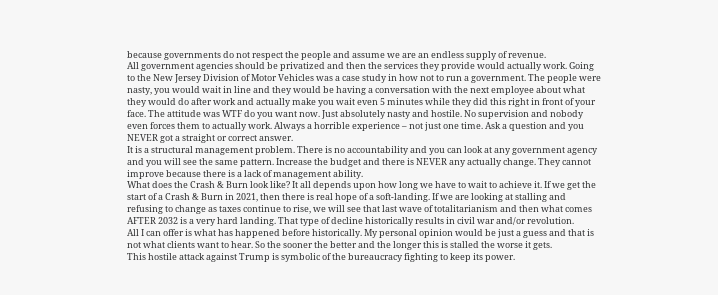because governments do not respect the people and assume we are an endless supply of revenue.
All government agencies should be privatized and then the services they provide would actually work. Going to the New Jersey Division of Motor Vehicles was a case study in how not to run a government. The people were nasty, you would wait in line and they would be having a conversation with the next employee about what they would do after work and actually make you wait even 5 minutes while they did this right in front of your face. The attitude was WTF do you want now. Just absolutely nasty and hostile. No supervision and nobody even forces them to actually work. Always a horrible experience – not just one time. Ask a question and you NEVER got a straight or correct answer.
It is a structural management problem. There is no accountability and you can look at any government agency and you will see the same pattern. Increase the budget and there is NEVER any actually change. They cannot improve because there is a lack of management ability.
What does the Crash & Burn look like? It all depends upon how long we have to wait to achieve it. If we get the start of a Crash & Burn in 2021, then there is real hope of a soft-landing. If we are looking at stalling and refusing to change as taxes continue to rise, we will see that last wave of totalitarianism and then what comes AFTER 2032 is a very hard landing. That type of decline historically results in civil war and/or revolution.
All I can offer is what has happened before historically. My personal opinion would be just a guess and that is not what clients want to hear. So the sooner the better and the longer this is stalled the worse it gets.
This hostile attack against Trump is symbolic of the bureaucracy fighting to keep its power.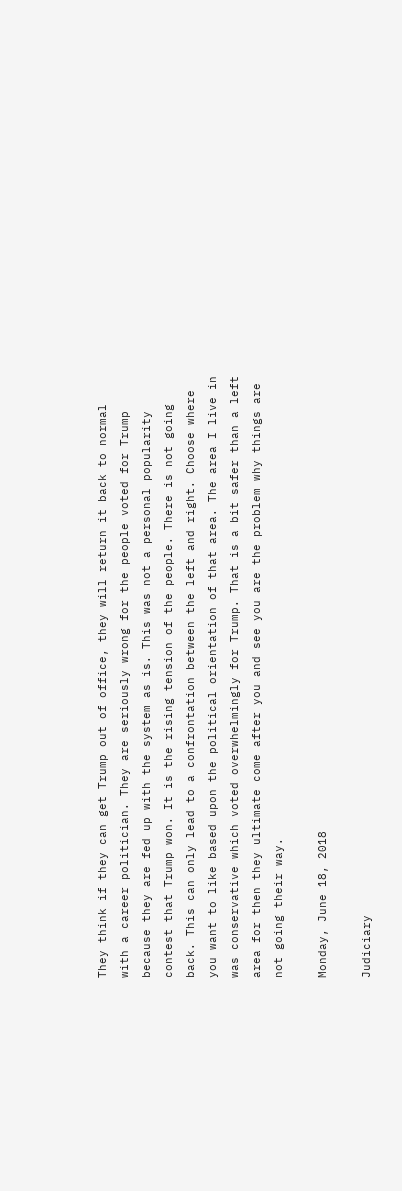They think if they can get Trump out of office, they will return it back to normal with a career politician. They are seriously wrong for the people voted for Trump because they are fed up with the system as is. This was not a personal popularity contest that Trump won. It is the rising tension of the people. There is not going back. This can only lead to a confrontation between the left and right. Choose where you want to like based upon the political orientation of that area. The area I live in was conservative which voted overwhelmingly for Trump. That is a bit safer than a left area for then they ultimate come after you and see you are the problem why things are not going their way.

Monday, June 18, 2018

Judiciary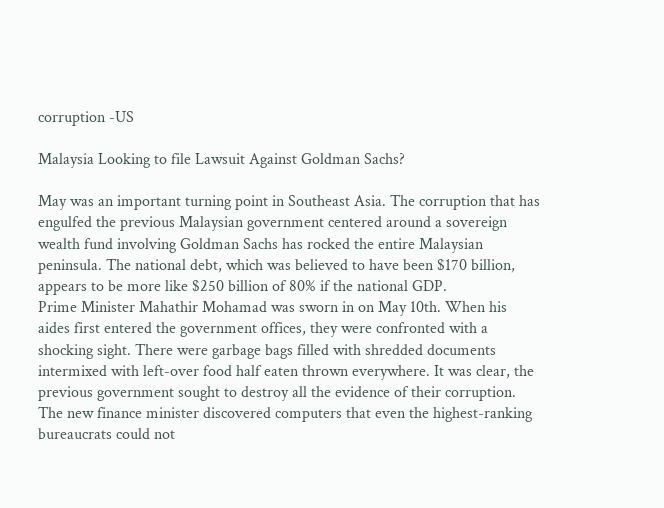corruption -US

Malaysia Looking to file Lawsuit Against Goldman Sachs?

May was an important turning point in Southeast Asia. The corruption that has engulfed the previous Malaysian government centered around a sovereign wealth fund involving Goldman Sachs has rocked the entire Malaysian peninsula. The national debt, which was believed to have been $170 billion, appears to be more like $250 billion of 80% if the national GDP.
Prime Minister Mahathir Mohamad was sworn in on May 10th. When his aides first entered the government offices, they were confronted with a shocking sight. There were garbage bags filled with shredded documents intermixed with left-over food half eaten thrown everywhere. It was clear, the previous government sought to destroy all the evidence of their corruption.
The new finance minister discovered computers that even the highest-ranking bureaucrats could not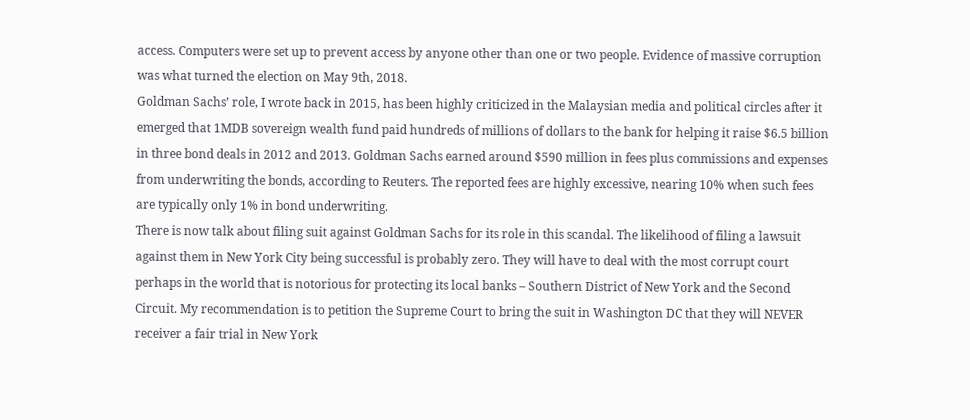access. Computers were set up to prevent access by anyone other than one or two people. Evidence of massive corruption was what turned the election on May 9th, 2018.
Goldman Sachs’ role, I wrote back in 2015, has been highly criticized in the Malaysian media and political circles after it emerged that 1MDB sovereign wealth fund paid hundreds of millions of dollars to the bank for helping it raise $6.5 billion in three bond deals in 2012 and 2013. Goldman Sachs earned around $590 million in fees plus commissions and expenses from underwriting the bonds, according to Reuters. The reported fees are highly excessive, nearing 10% when such fees are typically only 1% in bond underwriting.
There is now talk about filing suit against Goldman Sachs for its role in this scandal. The likelihood of filing a lawsuit against them in New York City being successful is probably zero. They will have to deal with the most corrupt court perhaps in the world that is notorious for protecting its local banks – Southern District of New York and the Second Circuit. My recommendation is to petition the Supreme Court to bring the suit in Washington DC that they will NEVER receiver a fair trial in New York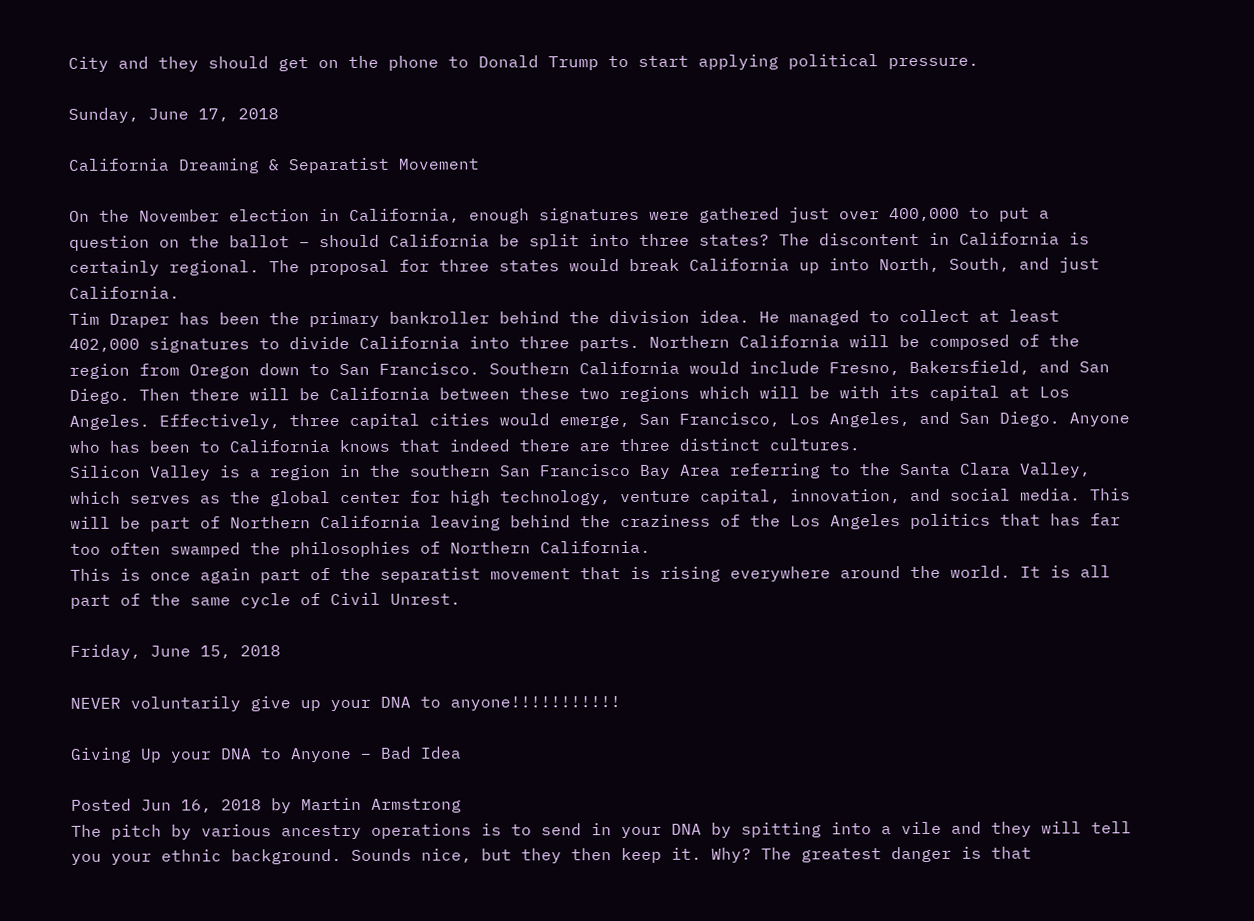City and they should get on the phone to Donald Trump to start applying political pressure.

Sunday, June 17, 2018

California Dreaming & Separatist Movement

On the November election in California, enough signatures were gathered just over 400,000 to put a question on the ballot – should California be split into three states? The discontent in California is certainly regional. The proposal for three states would break California up into North, South, and just California.
Tim Draper has been the primary bankroller behind the division idea. He managed to collect at least 402,000 signatures to divide California into three parts. Northern California will be composed of the region from Oregon down to San Francisco. Southern California would include Fresno, Bakersfield, and San Diego. Then there will be California between these two regions which will be with its capital at Los Angeles. Effectively, three capital cities would emerge, San Francisco, Los Angeles, and San Diego. Anyone who has been to California knows that indeed there are three distinct cultures.
Silicon Valley is a region in the southern San Francisco Bay Area referring to the Santa Clara Valley, which serves as the global center for high technology, venture capital, innovation, and social media. This will be part of Northern California leaving behind the craziness of the Los Angeles politics that has far too often swamped the philosophies of Northern California.
This is once again part of the separatist movement that is rising everywhere around the world. It is all part of the same cycle of Civil Unrest.

Friday, June 15, 2018

NEVER voluntarily give up your DNA to anyone!!!!!!!!!!!

Giving Up your DNA to Anyone – Bad Idea

Posted Jun 16, 2018 by Martin Armstrong
The pitch by various ancestry operations is to send in your DNA by spitting into a vile and they will tell you your ethnic background. Sounds nice, but they then keep it. Why? The greatest danger is that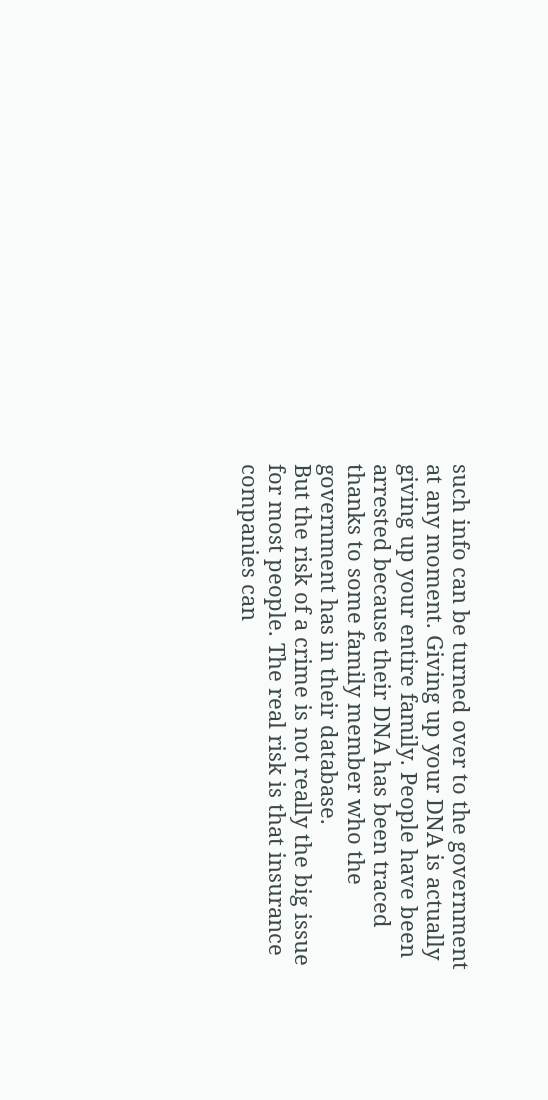such info can be turned over to the government at any moment. Giving up your DNA is actually giving up your entire family. People have been arrested because their DNA has been traced thanks to some family member who the government has in their database.
But the risk of a crime is not really the big issue for most people. The real risk is that insurance companies can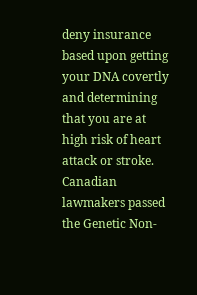deny insurance based upon getting your DNA covertly and determining that you are at high risk of heart attack or stroke. Canadian lawmakers passed the Genetic Non-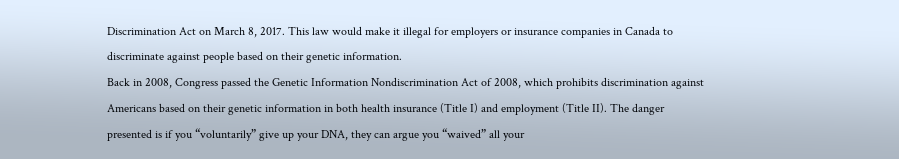Discrimination Act on March 8, 2017. This law would make it illegal for employers or insurance companies in Canada to discriminate against people based on their genetic information.
Back in 2008, Congress passed the Genetic Information Nondiscrimination Act of 2008, which prohibits discrimination against Americans based on their genetic information in both health insurance (Title I) and employment (Title II). The danger presented is if you “voluntarily” give up your DNA, they can argue you “waived” all your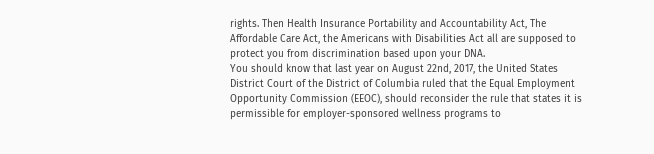rights. Then Health Insurance Portability and Accountability Act, The Affordable Care Act, the Americans with Disabilities Act all are supposed to protect you from discrimination based upon your DNA.
You should know that last year on August 22nd, 2017, the United States District Court of the District of Columbia ruled that the Equal Employment Opportunity Commission (EEOC), should reconsider the rule that states it is permissible for employer-sponsored wellness programs to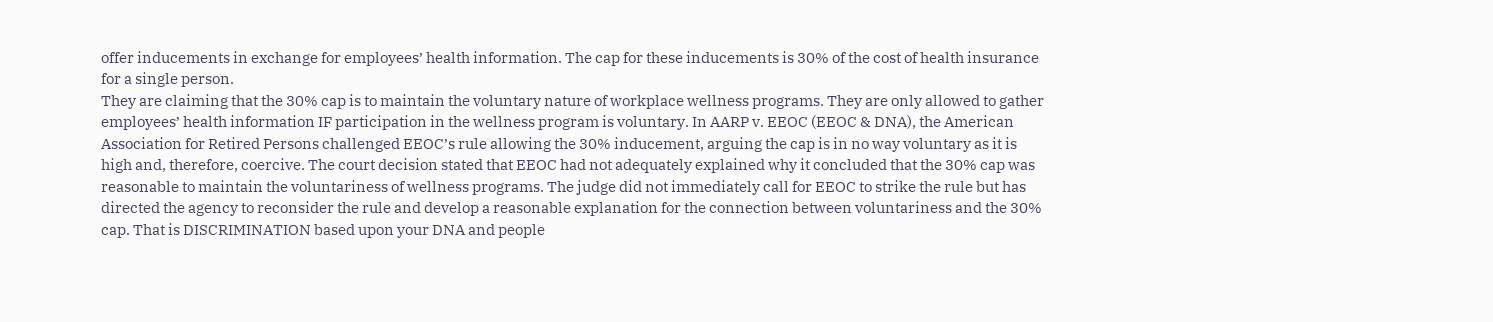offer inducements in exchange for employees’ health information. The cap for these inducements is 30% of the cost of health insurance for a single person.
They are claiming that the 30% cap is to maintain the voluntary nature of workplace wellness programs. They are only allowed to gather employees’ health information IF participation in the wellness program is voluntary. In AARP v. EEOC (EEOC & DNA), the American Association for Retired Persons challenged EEOC’s rule allowing the 30% inducement, arguing the cap is in no way voluntary as it is high and, therefore, coercive. The court decision stated that EEOC had not adequately explained why it concluded that the 30% cap was reasonable to maintain the voluntariness of wellness programs. The judge did not immediately call for EEOC to strike the rule but has directed the agency to reconsider the rule and develop a reasonable explanation for the connection between voluntariness and the 30% cap. That is DISCRIMINATION based upon your DNA and people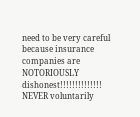need to be very careful because insurance companies are NOTORIOUSLY dishonest!!!!!!!!!!!!!!
NEVER voluntarily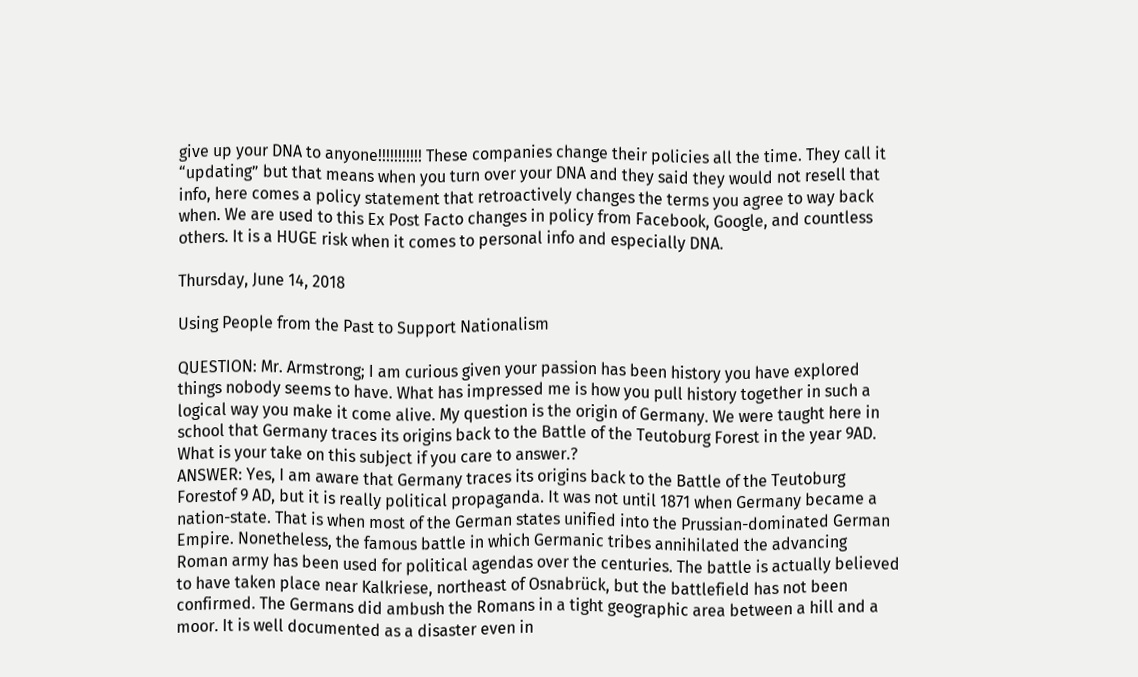give up your DNA to anyone!!!!!!!!!!! These companies change their policies all the time. They call it “updating” but that means when you turn over your DNA and they said they would not resell that info, here comes a policy statement that retroactively changes the terms you agree to way back when. We are used to this Ex Post Facto changes in policy from Facebook, Google, and countless others. It is a HUGE risk when it comes to personal info and especially DNA.

Thursday, June 14, 2018

Using People from the Past to Support Nationalism

QUESTION: Mr. Armstrong; I am curious given your passion has been history you have explored things nobody seems to have. What has impressed me is how you pull history together in such a logical way you make it come alive. My question is the origin of Germany. We were taught here in school that Germany traces its origins back to the Battle of the Teutoburg Forest in the year 9AD. What is your take on this subject if you care to answer.?
ANSWER: Yes, I am aware that Germany traces its origins back to the Battle of the Teutoburg Forestof 9 AD, but it is really political propaganda. It was not until 1871 when Germany became a nation-state. That is when most of the German states unified into the Prussian-dominated German Empire. Nonetheless, the famous battle in which Germanic tribes annihilated the advancing Roman army has been used for political agendas over the centuries. The battle is actually believed to have taken place near Kalkriese, northeast of Osnabrück, but the battlefield has not been confirmed. The Germans did ambush the Romans in a tight geographic area between a hill and a moor. It is well documented as a disaster even in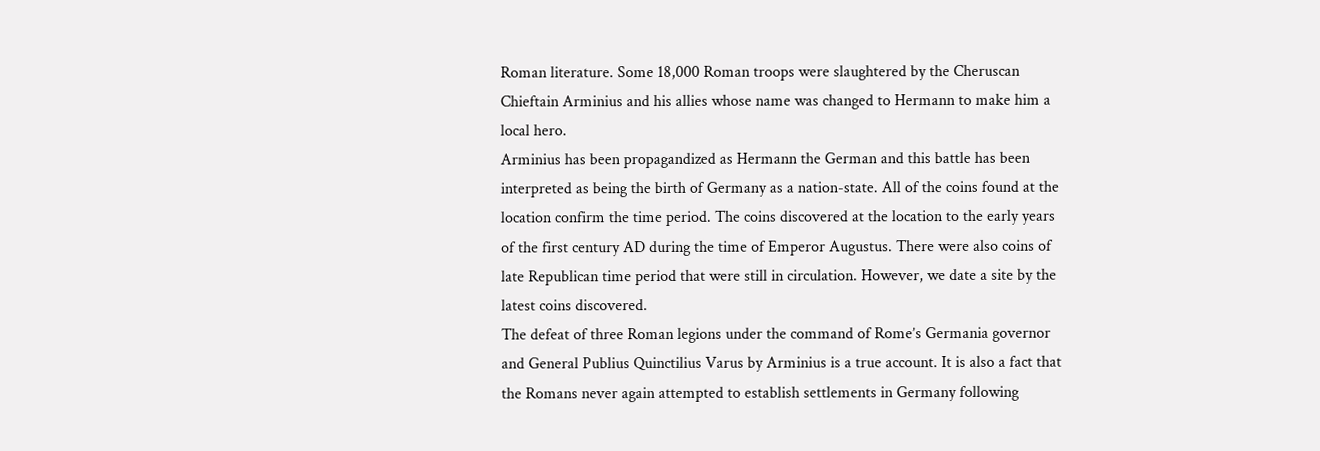Roman literature. Some 18,000 Roman troops were slaughtered by the Cheruscan Chieftain Arminius and his allies whose name was changed to Hermann to make him a local hero.
Arminius has been propagandized as Hermann the German and this battle has been interpreted as being the birth of Germany as a nation-state. All of the coins found at the location confirm the time period. The coins discovered at the location to the early years of the first century AD during the time of Emperor Augustus. There were also coins of late Republican time period that were still in circulation. However, we date a site by the latest coins discovered.
The defeat of three Roman legions under the command of Rome’s Germania governor and General Publius Quinctilius Varus by Arminius is a true account. It is also a fact that the Romans never again attempted to establish settlements in Germany following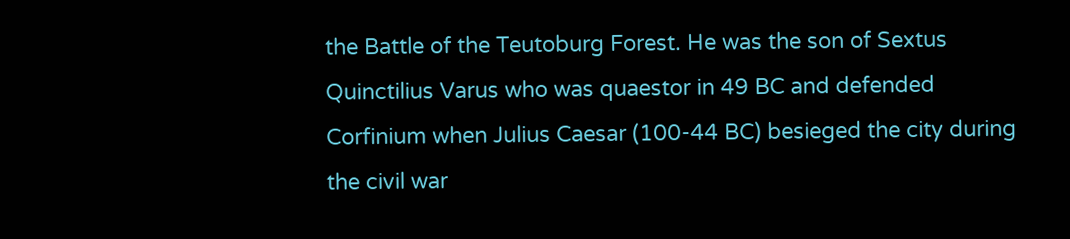the Battle of the Teutoburg Forest. He was the son of Sextus Quinctilius Varus who was quaestor in 49 BC and defended Corfinium when Julius Caesar (100-44 BC) besieged the city during the civil war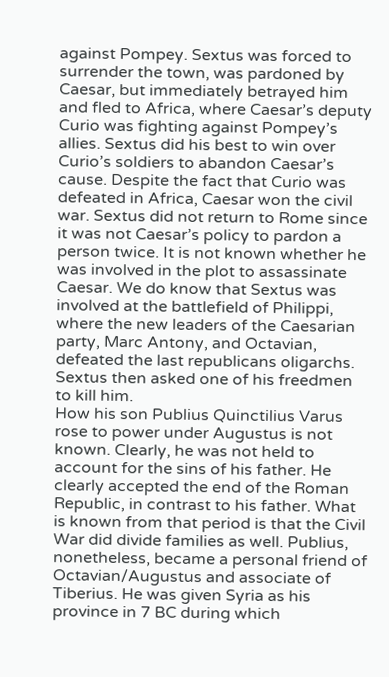against Pompey. Sextus was forced to surrender the town, was pardoned by Caesar, but immediately betrayed him and fled to Africa, where Caesar’s deputy Curio was fighting against Pompey’s allies. Sextus did his best to win over Curio’s soldiers to abandon Caesar’s cause. Despite the fact that Curio was defeated in Africa, Caesar won the civil war. Sextus did not return to Rome since it was not Caesar’s policy to pardon a person twice. It is not known whether he was involved in the plot to assassinate Caesar. We do know that Sextus was involved at the battlefield of Philippi, where the new leaders of the Caesarian party, Marc Antony, and Octavian, defeated the last republicans oligarchs. Sextus then asked one of his freedmen to kill him.
How his son Publius Quinctilius Varus rose to power under Augustus is not known. Clearly, he was not held to account for the sins of his father. He clearly accepted the end of the Roman Republic, in contrast to his father. What is known from that period is that the Civil War did divide families as well. Publius, nonetheless, became a personal friend of Octavian/Augustus and associate of Tiberius. He was given Syria as his province in 7 BC during which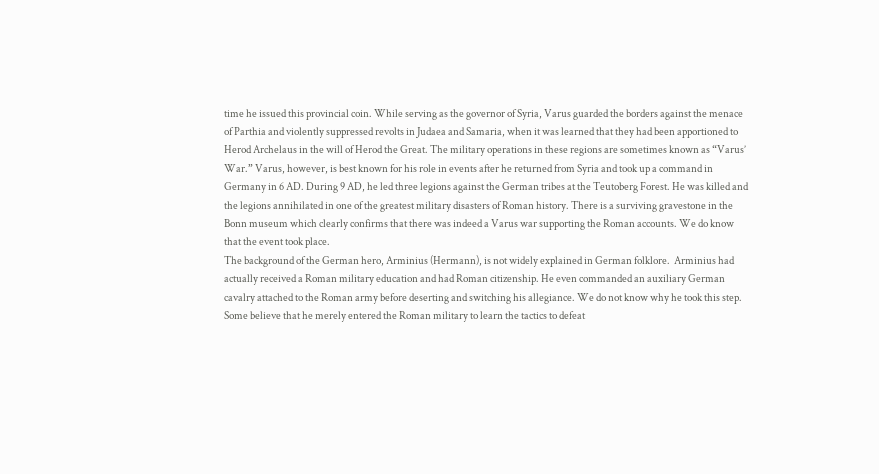time he issued this provincial coin. While serving as the governor of Syria, Varus guarded the borders against the menace of Parthia and violently suppressed revolts in Judaea and Samaria, when it was learned that they had been apportioned to Herod Archelaus in the will of Herod the Great. The military operations in these regions are sometimes known as “Varus’ War.” Varus, however, is best known for his role in events after he returned from Syria and took up a command in Germany in 6 AD. During 9 AD, he led three legions against the German tribes at the Teutoberg Forest. He was killed and the legions annihilated in one of the greatest military disasters of Roman history. There is a surviving gravestone in the Bonn museum which clearly confirms that there was indeed a Varus war supporting the Roman accounts. We do know that the event took place.
The background of the German hero, Arminius (Hermann), is not widely explained in German folklore.  Arminius had actually received a Roman military education and had Roman citizenship. He even commanded an auxiliary German cavalry attached to the Roman army before deserting and switching his allegiance. We do not know why he took this step. Some believe that he merely entered the Roman military to learn the tactics to defeat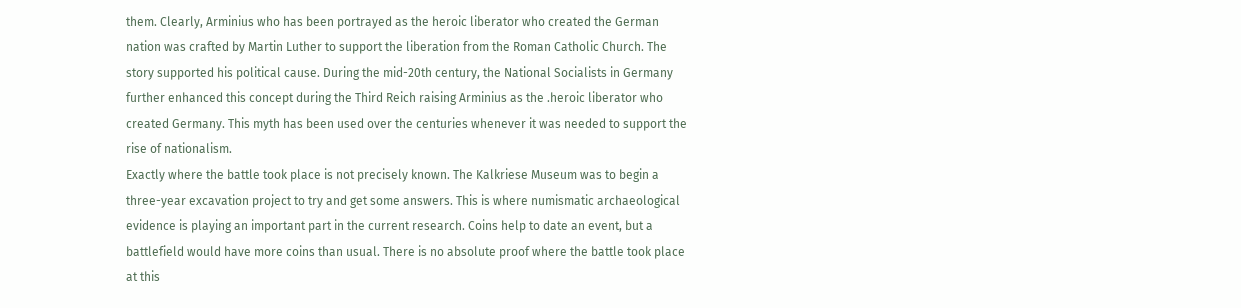them. Clearly, Arminius who has been portrayed as the heroic liberator who created the German nation was crafted by Martin Luther to support the liberation from the Roman Catholic Church. The story supported his political cause. During the mid-20th century, the National Socialists in Germany further enhanced this concept during the Third Reich raising Arminius as the .heroic liberator who created Germany. This myth has been used over the centuries whenever it was needed to support the rise of nationalism.
Exactly where the battle took place is not precisely known. The Kalkriese Museum was to begin a three-year excavation project to try and get some answers. This is where numismatic archaeological evidence is playing an important part in the current research. Coins help to date an event, but a battlefield would have more coins than usual. There is no absolute proof where the battle took place at this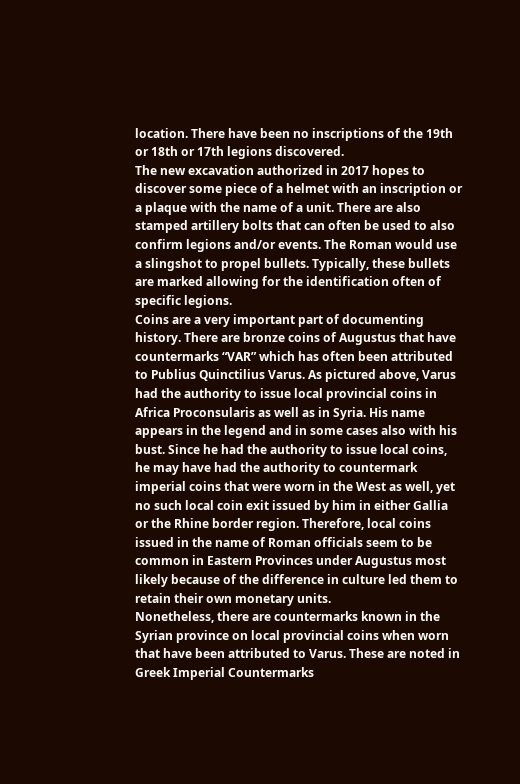location. There have been no inscriptions of the 19th or 18th or 17th legions discovered.
The new excavation authorized in 2017 hopes to discover some piece of a helmet with an inscription or a plaque with the name of a unit. There are also stamped artillery bolts that can often be used to also confirm legions and/or events. The Roman would use a slingshot to propel bullets. Typically, these bullets are marked allowing for the identification often of specific legions.
Coins are a very important part of documenting history. There are bronze coins of Augustus that have countermarks “VAR” which has often been attributed to Publius Quinctilius Varus. As pictured above, Varus had the authority to issue local provincial coins in Africa Proconsularis as well as in Syria. His name appears in the legend and in some cases also with his bust. Since he had the authority to issue local coins, he may have had the authority to countermark imperial coins that were worn in the West as well, yet no such local coin exit issued by him in either Gallia or the Rhine border region. Therefore, local coins issued in the name of Roman officials seem to be common in Eastern Provinces under Augustus most likely because of the difference in culture led them to retain their own monetary units.
Nonetheless, there are countermarks known in the Syrian province on local provincial coins when worn that have been attributed to Varus. These are noted in Greek Imperial Countermarks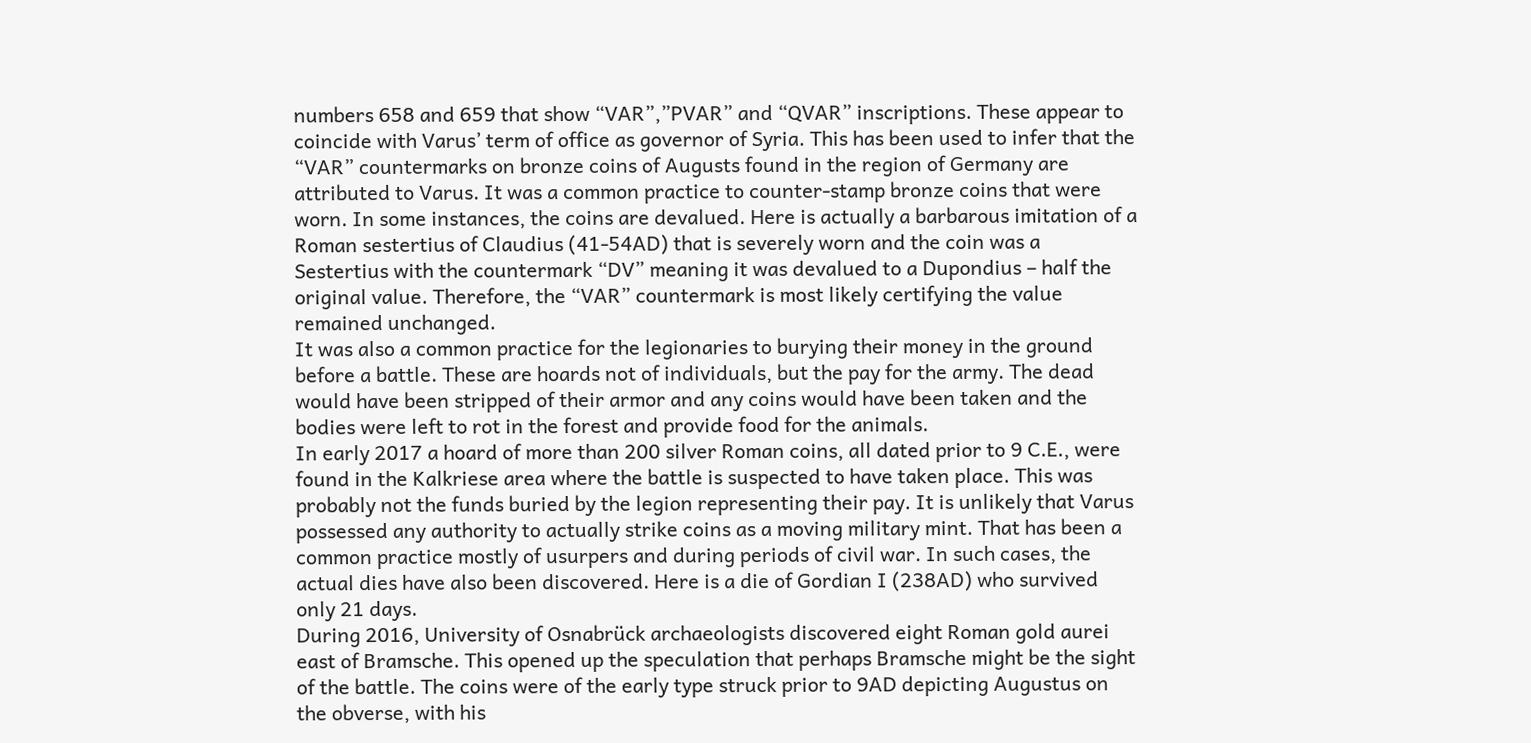numbers 658 and 659 that show “VAR”,”PVAR” and “QVAR” inscriptions. These appear to coincide with Varus’ term of office as governor of Syria. This has been used to infer that the “VAR” countermarks on bronze coins of Augusts found in the region of Germany are attributed to Varus. It was a common practice to counter-stamp bronze coins that were worn. In some instances, the coins are devalued. Here is actually a barbarous imitation of a Roman sestertius of Claudius (41-54AD) that is severely worn and the coin was a Sestertius with the countermark “DV” meaning it was devalued to a Dupondius – half the original value. Therefore, the “VAR” countermark is most likely certifying the value remained unchanged.
It was also a common practice for the legionaries to burying their money in the ground before a battle. These are hoards not of individuals, but the pay for the army. The dead would have been stripped of their armor and any coins would have been taken and the bodies were left to rot in the forest and provide food for the animals.
In early 2017 a hoard of more than 200 silver Roman coins, all dated prior to 9 C.E., were found in the Kalkriese area where the battle is suspected to have taken place. This was probably not the funds buried by the legion representing their pay. It is unlikely that Varus possessed any authority to actually strike coins as a moving military mint. That has been a common practice mostly of usurpers and during periods of civil war. In such cases, the actual dies have also been discovered. Here is a die of Gordian I (238AD) who survived only 21 days.
During 2016, University of Osnabrück archaeologists discovered eight Roman gold aurei east of Bramsche. This opened up the speculation that perhaps Bramsche might be the sight of the battle. The coins were of the early type struck prior to 9AD depicting Augustus on the obverse, with his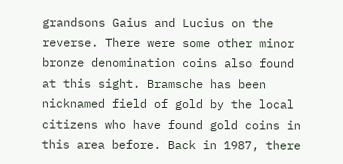grandsons Gaius and Lucius on the reverse. There were some other minor bronze denomination coins also found at this sight. Bramsche has been nicknamed field of gold by the local citizens who have found gold coins in this area before. Back in 1987, there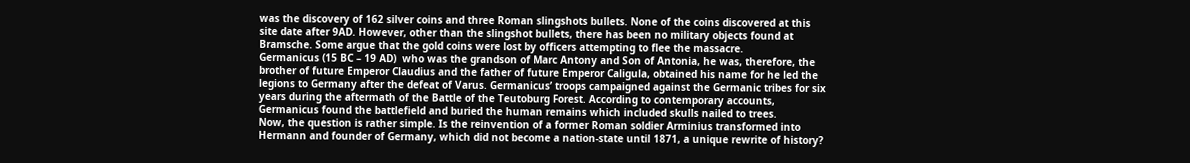was the discovery of 162 silver coins and three Roman slingshots bullets. None of the coins discovered at this site date after 9AD. However, other than the slingshot bullets, there has been no military objects found at Bramsche. Some argue that the gold coins were lost by officers attempting to flee the massacre.
Germanicus (15 BC – 19 AD)  who was the grandson of Marc Antony and Son of Antonia, he was, therefore, the brother of future Emperor Claudius and the father of future Emperor Caligula, obtained his name for he led the legions to Germany after the defeat of Varus. Germanicus’ troops campaigned against the Germanic tribes for six years during the aftermath of the Battle of the Teutoburg Forest. According to contemporary accounts, Germanicus found the battlefield and buried the human remains which included skulls nailed to trees.
Now, the question is rather simple. Is the reinvention of a former Roman soldier Arminius transformed into Hermann and founder of Germany, which did not become a nation-state until 1871, a unique rewrite of history?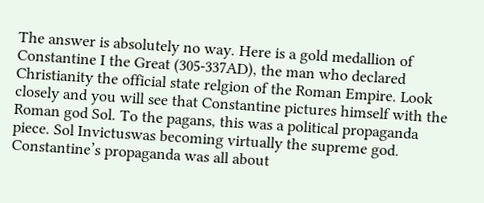The answer is absolutely no way. Here is a gold medallion of Constantine I the Great (305-337AD), the man who declared Christianity the official state relgion of the Roman Empire. Look closely and you will see that Constantine pictures himself with the Roman god Sol. To the pagans, this was a political propaganda piece. Sol Invictuswas becoming virtually the supreme god.
Constantine’s propaganda was all about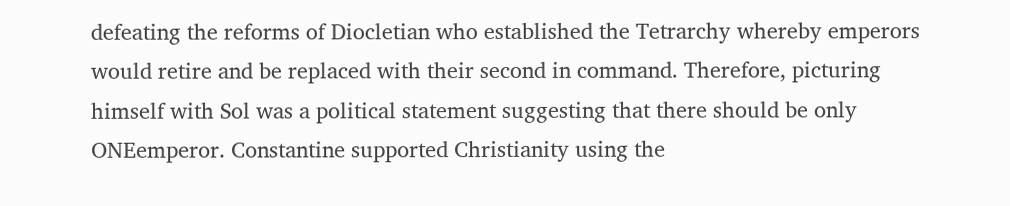defeating the reforms of Diocletian who established the Tetrarchy whereby emperors would retire and be replaced with their second in command. Therefore, picturing himself with Sol was a political statement suggesting that there should be only ONEemperor. Constantine supported Christianity using the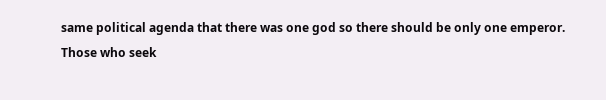same political agenda that there was one god so there should be only one emperor.
Those who seek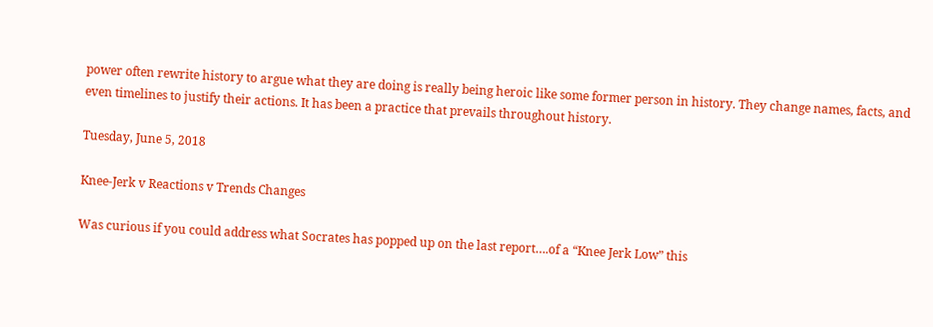power often rewrite history to argue what they are doing is really being heroic like some former person in history. They change names, facts, and even timelines to justify their actions. It has been a practice that prevails throughout history.

Tuesday, June 5, 2018

Knee-Jerk v Reactions v Trends Changes

Was curious if you could address what Socrates has popped up on the last report….of a “Knee Jerk Low” this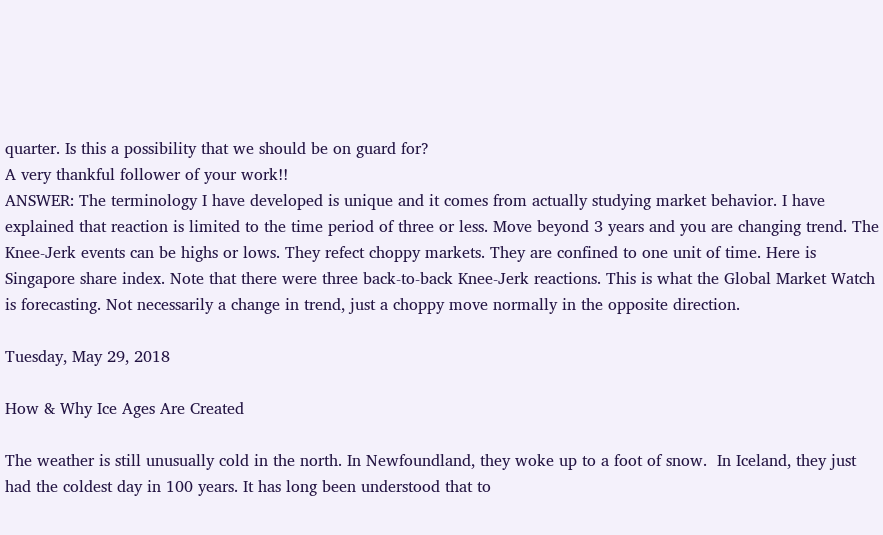quarter. Is this a possibility that we should be on guard for?
A very thankful follower of your work!!
ANSWER: The terminology I have developed is unique and it comes from actually studying market behavior. I have explained that reaction is limited to the time period of three or less. Move beyond 3 years and you are changing trend. The Knee-Jerk events can be highs or lows. They refect choppy markets. They are confined to one unit of time. Here is Singapore share index. Note that there were three back-to-back Knee-Jerk reactions. This is what the Global Market Watch is forecasting. Not necessarily a change in trend, just a choppy move normally in the opposite direction.

Tuesday, May 29, 2018

How & Why Ice Ages Are Created

The weather is still unusually cold in the north. In Newfoundland, they woke up to a foot of snow.  In Iceland, they just had the coldest day in 100 years. It has long been understood that to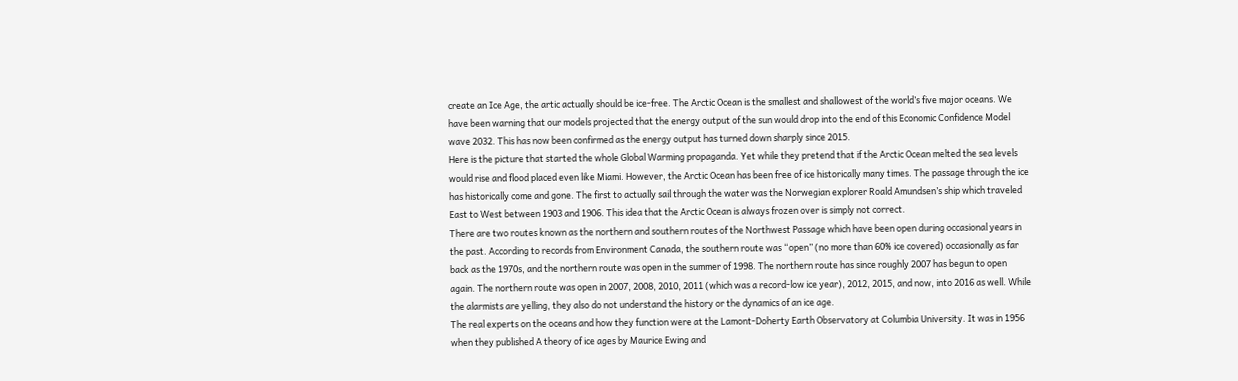create an Ice Age, the artic actually should be ice-free. The Arctic Ocean is the smallest and shallowest of the world’s five major oceans. We have been warning that our models projected that the energy output of the sun would drop into the end of this Economic Confidence Model wave 2032. This has now been confirmed as the energy output has turned down sharply since 2015.
Here is the picture that started the whole Global Warming propaganda. Yet while they pretend that if the Arctic Ocean melted the sea levels would rise and flood placed even like Miami. However, the Arctic Ocean has been free of ice historically many times. The passage through the ice has historically come and gone. The first to actually sail through the water was the Norwegian explorer Roald Amundsen’s ship which traveled East to West between 1903 and 1906. This idea that the Arctic Ocean is always frozen over is simply not correct.
There are two routes known as the northern and southern routes of the Northwest Passage which have been open during occasional years in the past. According to records from Environment Canada, the southern route was “open” (no more than 60% ice covered) occasionally as far back as the 1970s, and the northern route was open in the summer of 1998. The northern route has since roughly 2007 has begun to open again. The northern route was open in 2007, 2008, 2010, 2011 (which was a record-low ice year), 2012, 2015, and now, into 2016 as well. While the alarmists are yelling, they also do not understand the history or the dynamics of an ice age.
The real experts on the oceans and how they function were at the Lamont-Doherty Earth Observatory at Columbia University. It was in 1956 when they published A theory of ice ages by Maurice Ewing and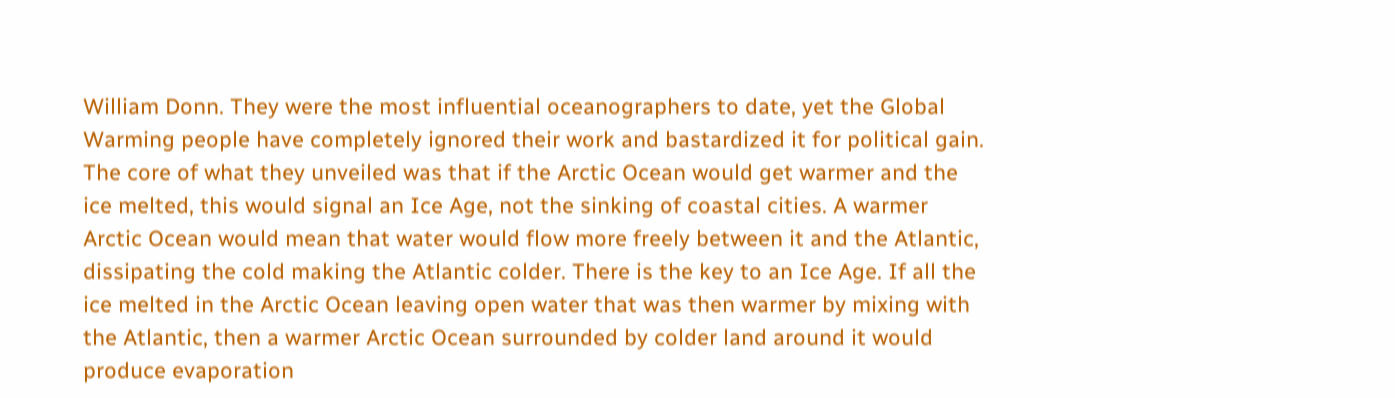William Donn. They were the most influential oceanographers to date, yet the Global Warming people have completely ignored their work and bastardized it for political gain. The core of what they unveiled was that if the Arctic Ocean would get warmer and the ice melted, this would signal an Ice Age, not the sinking of coastal cities. A warmer Arctic Ocean would mean that water would flow more freely between it and the Atlantic, dissipating the cold making the Atlantic colder. There is the key to an Ice Age. If all the ice melted in the Arctic Ocean leaving open water that was then warmer by mixing with the Atlantic, then a warmer Arctic Ocean surrounded by colder land around it would produce evaporation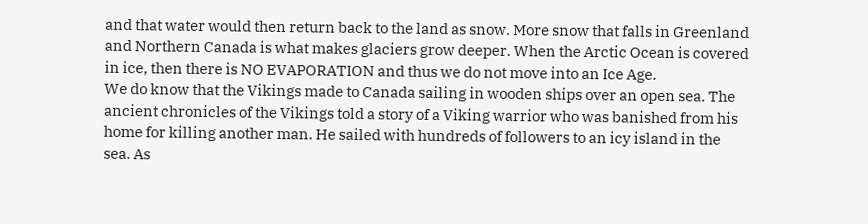and that water would then return back to the land as snow. More snow that falls in Greenland and Northern Canada is what makes glaciers grow deeper. When the Arctic Ocean is covered in ice, then there is NO EVAPORATION and thus we do not move into an Ice Age.
We do know that the Vikings made to Canada sailing in wooden ships over an open sea. The ancient chronicles of the Vikings told a story of a Viking warrior who was banished from his home for killing another man. He sailed with hundreds of followers to an icy island in the sea. As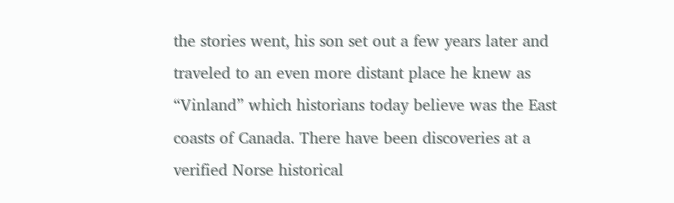the stories went, his son set out a few years later and traveled to an even more distant place he knew as “Vinland” which historians today believe was the East coasts of Canada. There have been discoveries at a verified Norse historical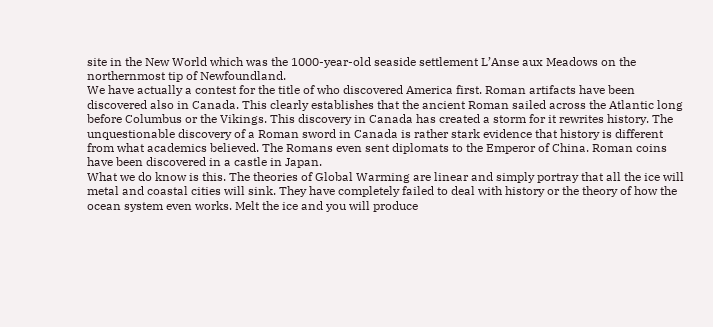site in the New World which was the 1000-year-old seaside settlement L’Anse aux Meadows on the northernmost tip of Newfoundland.
We have actually a contest for the title of who discovered America first. Roman artifacts have been discovered also in Canada. This clearly establishes that the ancient Roman sailed across the Atlantic long before Columbus or the Vikings. This discovery in Canada has created a storm for it rewrites history. The unquestionable discovery of a Roman sword in Canada is rather stark evidence that history is different from what academics believed. The Romans even sent diplomats to the Emperor of China. Roman coins have been discovered in a castle in Japan.
What we do know is this. The theories of Global Warming are linear and simply portray that all the ice will metal and coastal cities will sink. They have completely failed to deal with history or the theory of how the ocean system even works. Melt the ice and you will produce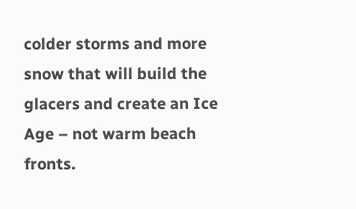colder storms and more snow that will build the glacers and create an Ice Age – not warm beach fronts.